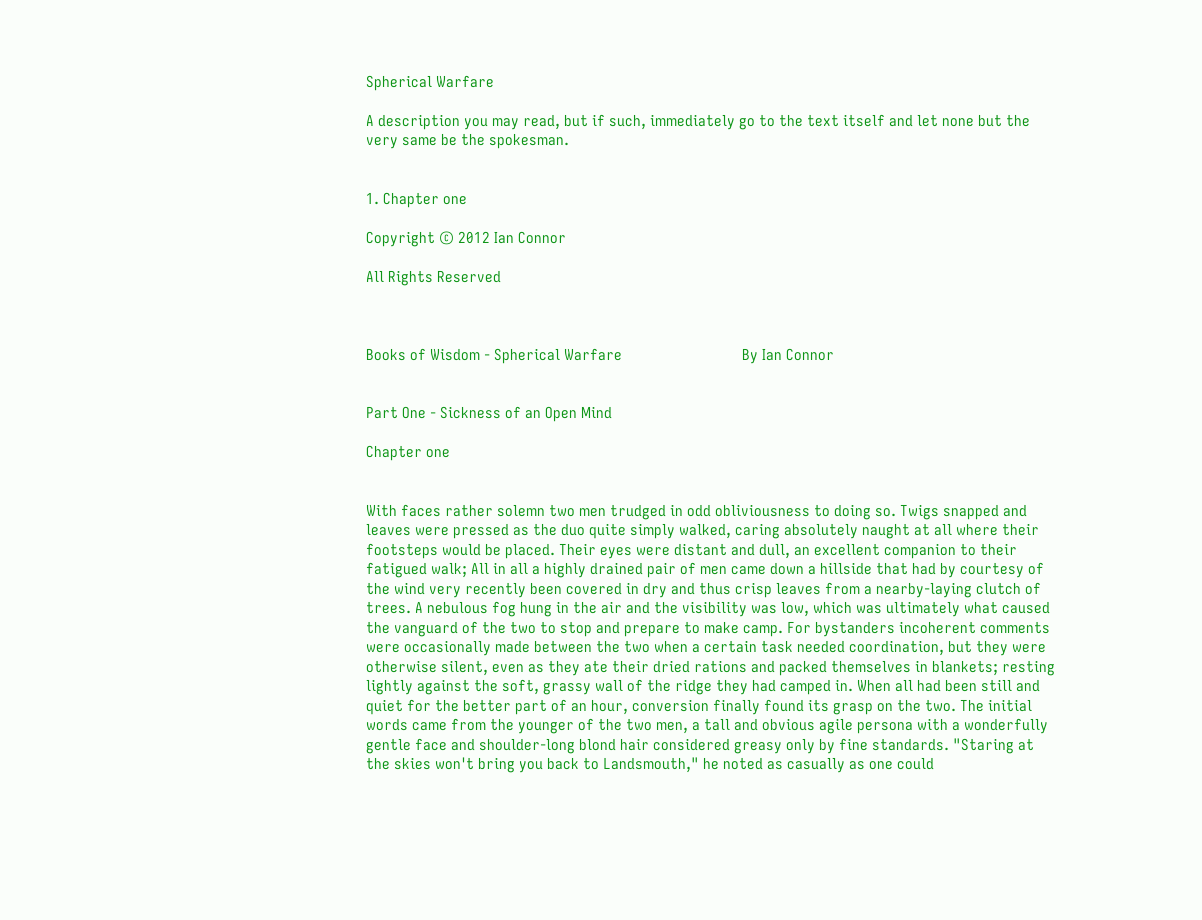Spherical Warfare

A description you may read, but if such, immediately go to the text itself and let none but the very same be the spokesman.


1. Chapter one

Copyright © 2012 Ian Connor

All Rights Reserved



Books of Wisdom - Spherical Warfare                              By Ian Connor


Part One - Sickness of an Open Mind

Chapter one


With faces rather solemn two men trudged in odd obliviousness to doing so. Twigs snapped and leaves were pressed as the duo quite simply walked, caring absolutely naught at all where their footsteps would be placed. Their eyes were distant and dull, an excellent companion to their fatigued walk; All in all a highly drained pair of men came down a hillside that had by courtesy of the wind very recently been covered in dry and thus crisp leaves from a nearby-laying clutch of trees. A nebulous fog hung in the air and the visibility was low, which was ultimately what caused the vanguard of the two to stop and prepare to make camp. For bystanders incoherent comments were occasionally made between the two when a certain task needed coordination, but they were otherwise silent, even as they ate their dried rations and packed themselves in blankets; resting  lightly against the soft, grassy wall of the ridge they had camped in. When all had been still and quiet for the better part of an hour, conversion finally found its grasp on the two. The initial words came from the younger of the two men, a tall and obvious agile persona with a wonderfully gentle face and shoulder-long blond hair considered greasy only by fine standards. "Staring at the skies won't bring you back to Landsmouth," he noted as casually as one could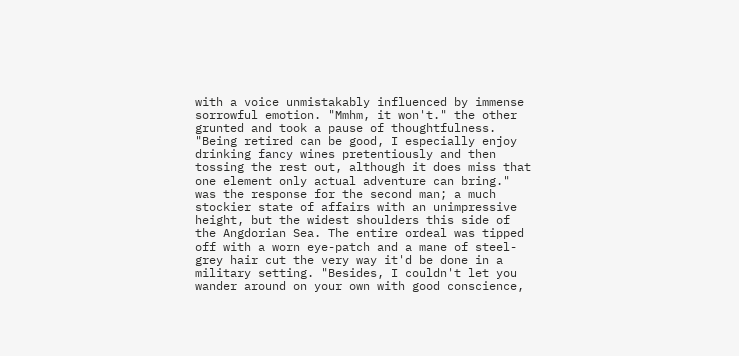with a voice unmistakably influenced by immense sorrowful emotion. "Mmhm, it won't." the other grunted and took a pause of thoughtfulness. "Being retired can be good, I especially enjoy drinking fancy wines pretentiously and then tossing the rest out, although it does miss that one element only actual adventure can bring." was the response for the second man; a much stockier state of affairs with an unimpressive height, but the widest shoulders this side of the Angdorian Sea. The entire ordeal was tipped off with a worn eye-patch and a mane of steel-grey hair cut the very way it'd be done in a military setting. "Besides, I couldn't let you wander around on your own with good conscience,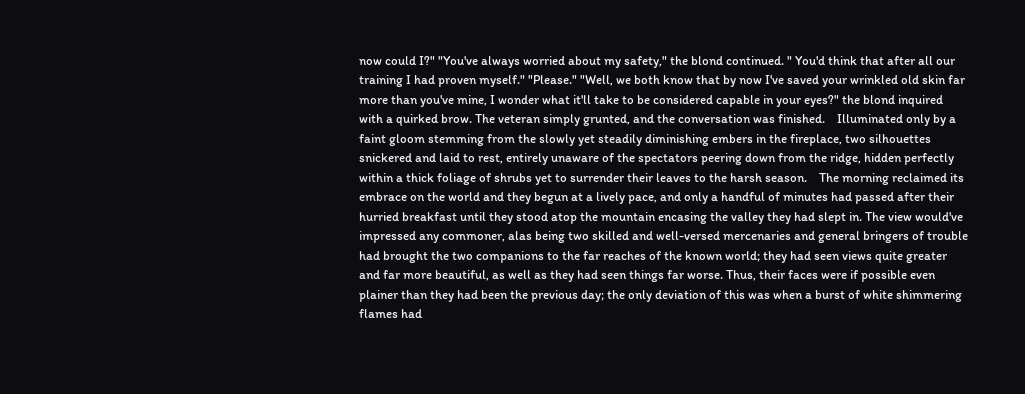now could I?" "You've always worried about my safety," the blond continued. " You'd think that after all our training I had proven myself." "Please." "Well, we both know that by now I've saved your wrinkled old skin far more than you've mine, I wonder what it'll take to be considered capable in your eyes?" the blond inquired with a quirked brow. The veteran simply grunted, and the conversation was finished.    Illuminated only by a faint gloom stemming from the slowly yet steadily diminishing embers in the fireplace, two silhouettes snickered and laid to rest, entirely unaware of the spectators peering down from the ridge, hidden perfectly within a thick foliage of shrubs yet to surrender their leaves to the harsh season.    The morning reclaimed its embrace on the world and they begun at a lively pace, and only a handful of minutes had passed after their hurried breakfast until they stood atop the mountain encasing the valley they had slept in. The view would've impressed any commoner, alas being two skilled and well-versed mercenaries and general bringers of trouble had brought the two companions to the far reaches of the known world; they had seen views quite greater and far more beautiful, as well as they had seen things far worse. Thus, their faces were if possible even plainer than they had been the previous day; the only deviation of this was when a burst of white shimmering flames had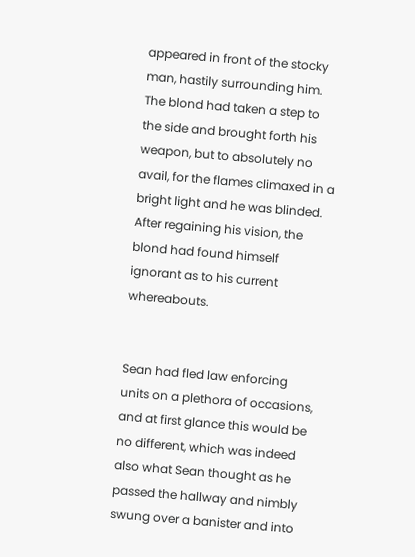appeared in front of the stocky man, hastily surrounding him. The blond had taken a step to the side and brought forth his weapon, but to absolutely no avail, for the flames climaxed in a bright light and he was blinded. After regaining his vision, the blond had found himself ignorant as to his current whereabouts.


Sean had fled law enforcing units on a plethora of occasions, and at first glance this would be no different, which was indeed also what Sean thought as he passed the hallway and nimbly swung over a banister and into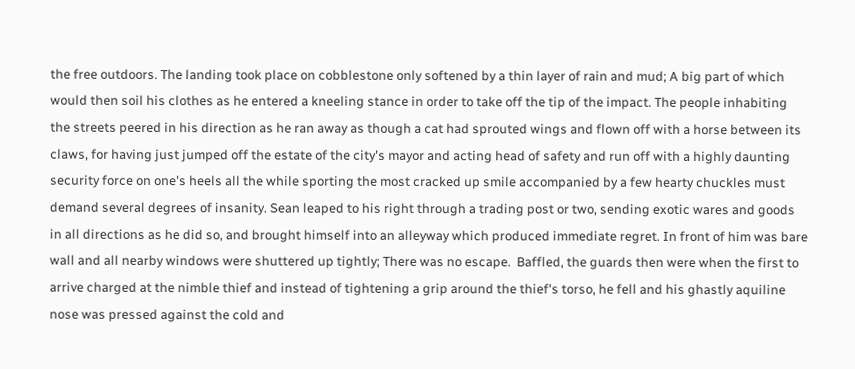the free outdoors. The landing took place on cobblestone only softened by a thin layer of rain and mud; A big part of which would then soil his clothes as he entered a kneeling stance in order to take off the tip of the impact. The people inhabiting the streets peered in his direction as he ran away as though a cat had sprouted wings and flown off with a horse between its claws, for having just jumped off the estate of the city's mayor and acting head of safety and run off with a highly daunting security force on one's heels all the while sporting the most cracked up smile accompanied by a few hearty chuckles must demand several degrees of insanity. Sean leaped to his right through a trading post or two, sending exotic wares and goods in all directions as he did so, and brought himself into an alleyway which produced immediate regret. In front of him was bare wall and all nearby windows were shuttered up tightly; There was no escape.  Baffled, the guards then were when the first to arrive charged at the nimble thief and instead of tightening a grip around the thief's torso, he fell and his ghastly aquiline nose was pressed against the cold and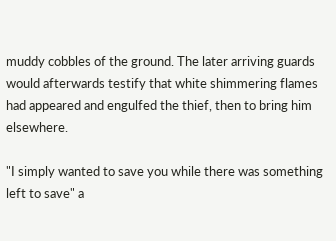muddy cobbles of the ground. The later arriving guards would afterwards testify that white shimmering flames had appeared and engulfed the thief, then to bring him elsewhere.

"I simply wanted to save you while there was something left to save" a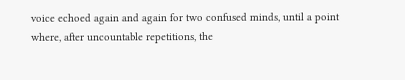voice echoed again and again for two confused minds, until a point where, after uncountable repetitions, the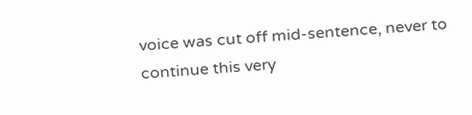voice was cut off mid-sentence, never to continue this very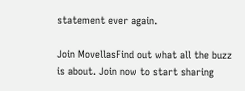statement ever again.

Join MovellasFind out what all the buzz is about. Join now to start sharing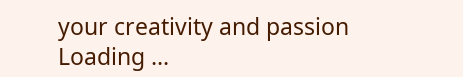your creativity and passion
Loading ...